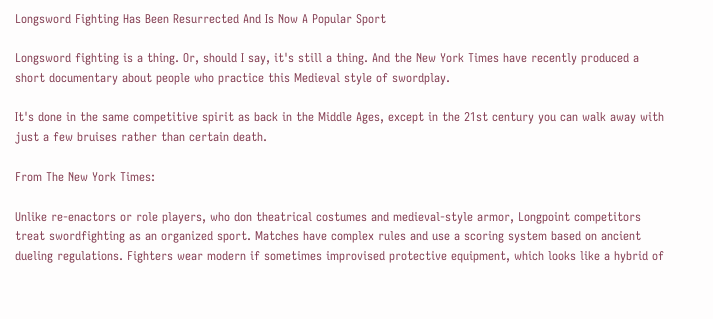Longsword Fighting Has Been Resurrected And Is Now A Popular Sport

Longsword fighting is a thing. Or, should I say, it's still a thing. And the New York Times have recently produced a short documentary about people who practice this Medieval style of swordplay.

It's done in the same competitive spirit as back in the Middle Ages, except in the 21st century you can walk away with just a few bruises rather than certain death.

From The New York Times:

Unlike re-enactors or role players, who don theatrical costumes and medieval-style armor, Longpoint competitors treat swordfighting as an organized sport. Matches have complex rules and use a scoring system based on ancient dueling regulations. Fighters wear modern if sometimes improvised protective equipment, which looks like a hybrid of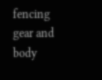fencing gear and body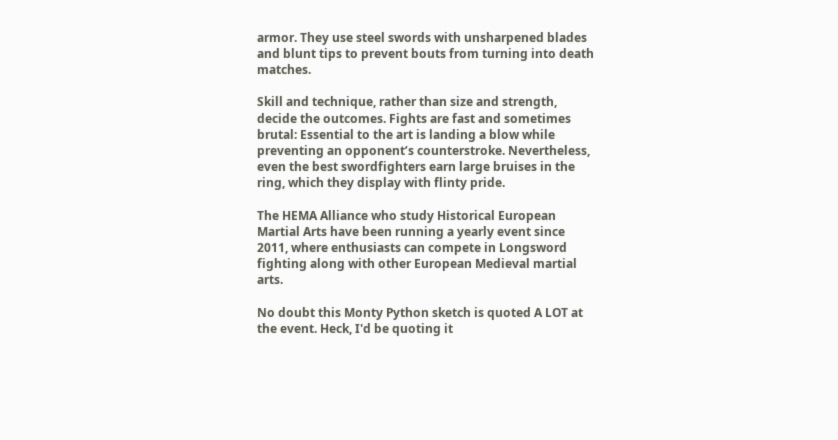armor. They use steel swords with unsharpened blades and blunt tips to prevent bouts from turning into death matches.

Skill and technique, rather than size and strength, decide the outcomes. Fights are fast and sometimes brutal: Essential to the art is landing a blow while preventing an opponent’s counterstroke. Nevertheless, even the best swordfighters earn large bruises in the ring, which they display with flinty pride.

The HEMA Alliance who study Historical European Martial Arts have been running a yearly event since 2011, where enthusiasts can compete in Longsword fighting along with other European Medieval martial arts.

No doubt this Monty Python sketch is quoted A LOT at the event. Heck, I'd be quoting it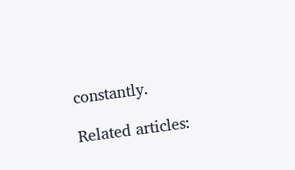constantly.

Related articles: